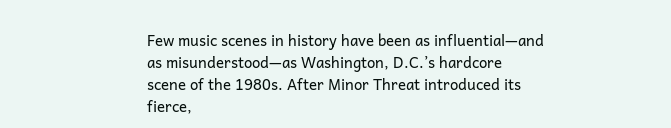Few music scenes in history have been as influential—and as misunderstood—as Washington, D.C.’s hardcore scene of the 1980s. After Minor Threat introduced its fierce,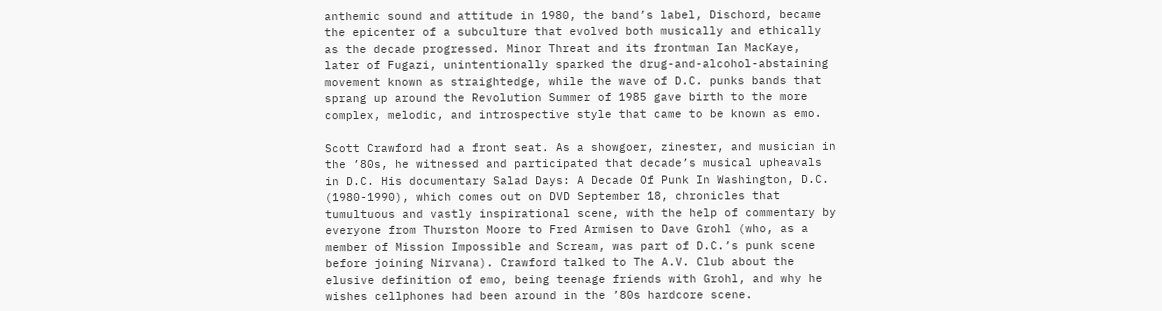anthemic sound and attitude in 1980, the band’s label, Dischord, became the epicenter of a subculture that evolved both musically and ethically as the decade progressed. Minor Threat and its frontman Ian MacKaye, later of Fugazi, unintentionally sparked the drug-and-alcohol-abstaining movement known as straightedge, while the wave of D.C. punks bands that sprang up around the Revolution Summer of 1985 gave birth to the more complex, melodic, and introspective style that came to be known as emo.

Scott Crawford had a front seat. As a showgoer, zinester, and musician in the ’80s, he witnessed and participated that decade’s musical upheavals in D.C. His documentary Salad Days: A Decade Of Punk In Washington, D.C. (1980-1990), which comes out on DVD September 18, chronicles that tumultuous and vastly inspirational scene, with the help of commentary by everyone from Thurston Moore to Fred Armisen to Dave Grohl (who, as a member of Mission Impossible and Scream, was part of D.C.’s punk scene before joining Nirvana). Crawford talked to The A.V. Club about the elusive definition of emo, being teenage friends with Grohl, and why he wishes cellphones had been around in the ’80s hardcore scene.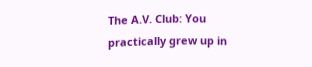The A.V. Club: You practically grew up in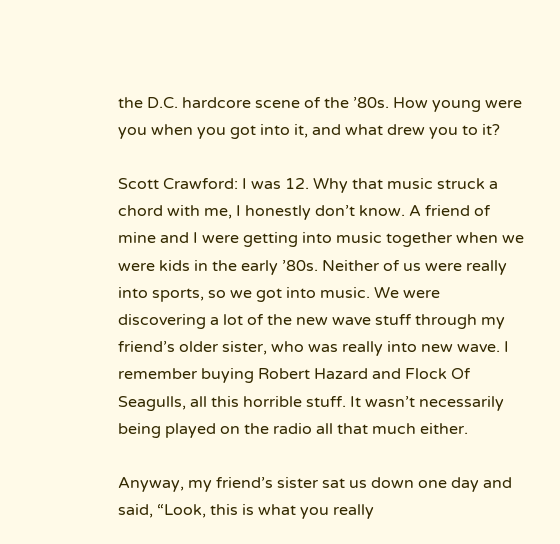the D.C. hardcore scene of the ’80s. How young were you when you got into it, and what drew you to it?

Scott Crawford: I was 12. Why that music struck a chord with me, I honestly don’t know. A friend of mine and I were getting into music together when we were kids in the early ’80s. Neither of us were really into sports, so we got into music. We were discovering a lot of the new wave stuff through my friend’s older sister, who was really into new wave. I remember buying Robert Hazard and Flock Of Seagulls, all this horrible stuff. It wasn’t necessarily being played on the radio all that much either.

Anyway, my friend’s sister sat us down one day and said, “Look, this is what you really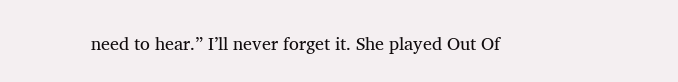need to hear.” I’ll never forget it. She played Out Of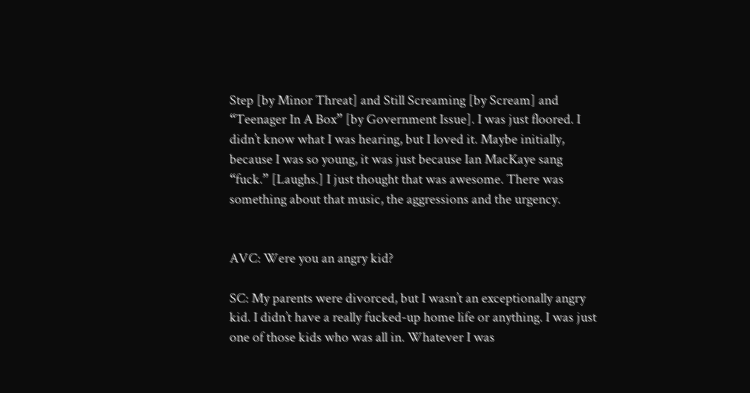Step [by Minor Threat] and Still Screaming [by Scream] and “Teenager In A Box” [by Government Issue]. I was just floored. I didn’t know what I was hearing, but I loved it. Maybe initially, because I was so young, it was just because Ian MacKaye sang “fuck.” [Laughs.] I just thought that was awesome. There was something about that music, the aggressions and the urgency.


AVC: Were you an angry kid?

SC: My parents were divorced, but I wasn’t an exceptionally angry kid. I didn’t have a really fucked-up home life or anything. I was just one of those kids who was all in. Whatever I was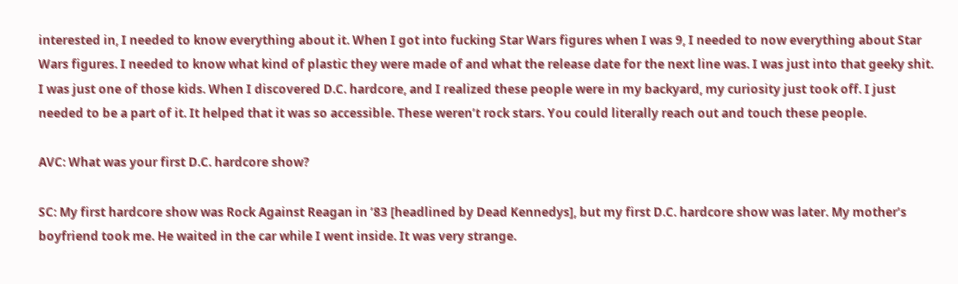interested in, I needed to know everything about it. When I got into fucking Star Wars figures when I was 9, I needed to now everything about Star Wars figures. I needed to know what kind of plastic they were made of and what the release date for the next line was. I was just into that geeky shit. I was just one of those kids. When I discovered D.C. hardcore, and I realized these people were in my backyard, my curiosity just took off. I just needed to be a part of it. It helped that it was so accessible. These weren’t rock stars. You could literally reach out and touch these people.

AVC: What was your first D.C. hardcore show?

SC: My first hardcore show was Rock Against Reagan in ’83 [headlined by Dead Kennedys], but my first D.C. hardcore show was later. My mother’s boyfriend took me. He waited in the car while I went inside. It was very strange.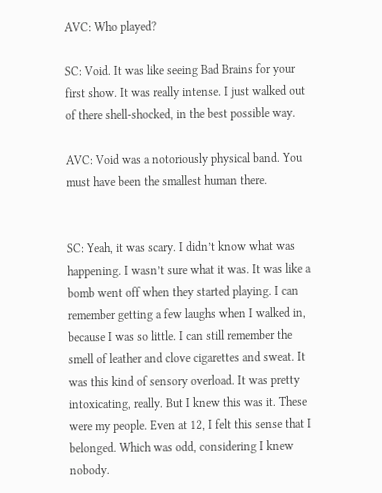AVC: Who played?

SC: Void. It was like seeing Bad Brains for your first show. It was really intense. I just walked out of there shell-shocked, in the best possible way.

AVC: Void was a notoriously physical band. You must have been the smallest human there.


SC: Yeah, it was scary. I didn’t know what was happening. I wasn’t sure what it was. It was like a bomb went off when they started playing. I can remember getting a few laughs when I walked in, because I was so little. I can still remember the smell of leather and clove cigarettes and sweat. It was this kind of sensory overload. It was pretty intoxicating, really. But I knew this was it. These were my people. Even at 12, I felt this sense that I belonged. Which was odd, considering I knew nobody.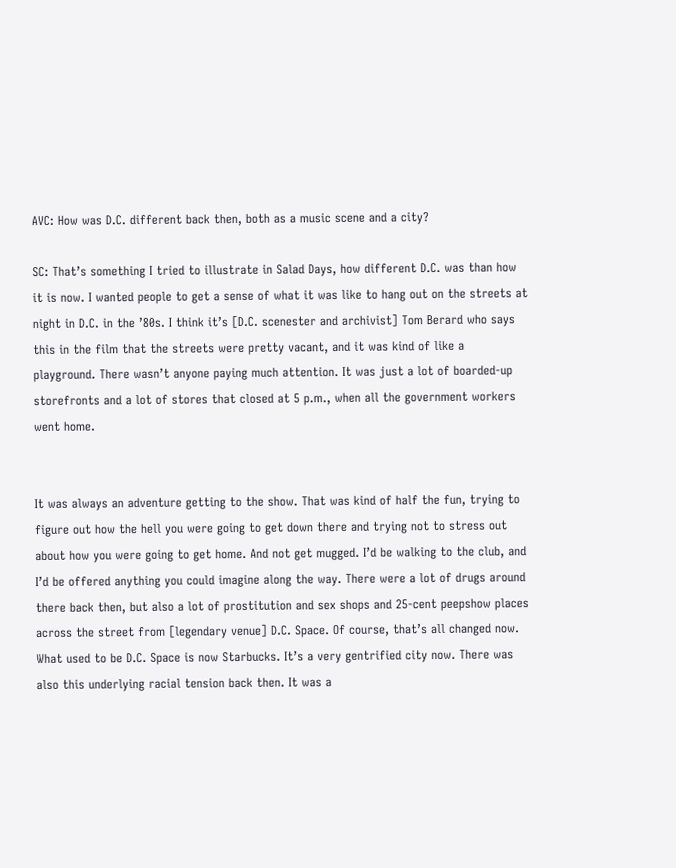AVC: How was D.C. different back then, both as a music scene and a city?

SC: That’s something I tried to illustrate in Salad Days, how different D.C. was than how it is now. I wanted people to get a sense of what it was like to hang out on the streets at night in D.C. in the ’80s. I think it’s [D.C. scenester and archivist] Tom Berard who says this in the film that the streets were pretty vacant, and it was kind of like a playground. There wasn’t anyone paying much attention. It was just a lot of boarded-up storefronts and a lot of stores that closed at 5 p.m., when all the government workers went home.


It was always an adventure getting to the show. That was kind of half the fun, trying to figure out how the hell you were going to get down there and trying not to stress out about how you were going to get home. And not get mugged. I’d be walking to the club, and I’d be offered anything you could imagine along the way. There were a lot of drugs around there back then, but also a lot of prostitution and sex shops and 25-cent peepshow places across the street from [legendary venue] D.C. Space. Of course, that’s all changed now. What used to be D.C. Space is now Starbucks. It’s a very gentrified city now. There was also this underlying racial tension back then. It was a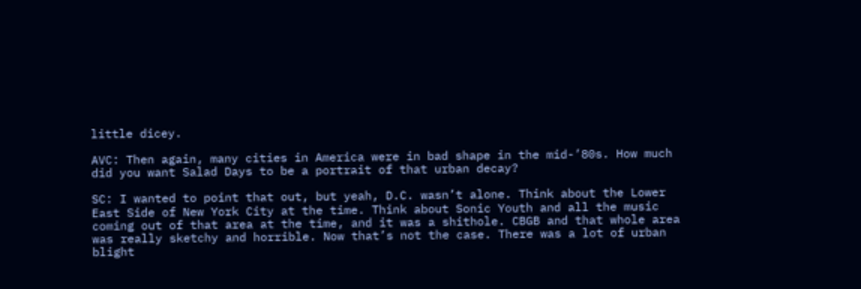little dicey.

AVC: Then again, many cities in America were in bad shape in the mid-’80s. How much did you want Salad Days to be a portrait of that urban decay?

SC: I wanted to point that out, but yeah, D.C. wasn’t alone. Think about the Lower East Side of New York City at the time. Think about Sonic Youth and all the music coming out of that area at the time, and it was a shithole. CBGB and that whole area was really sketchy and horrible. Now that’s not the case. There was a lot of urban blight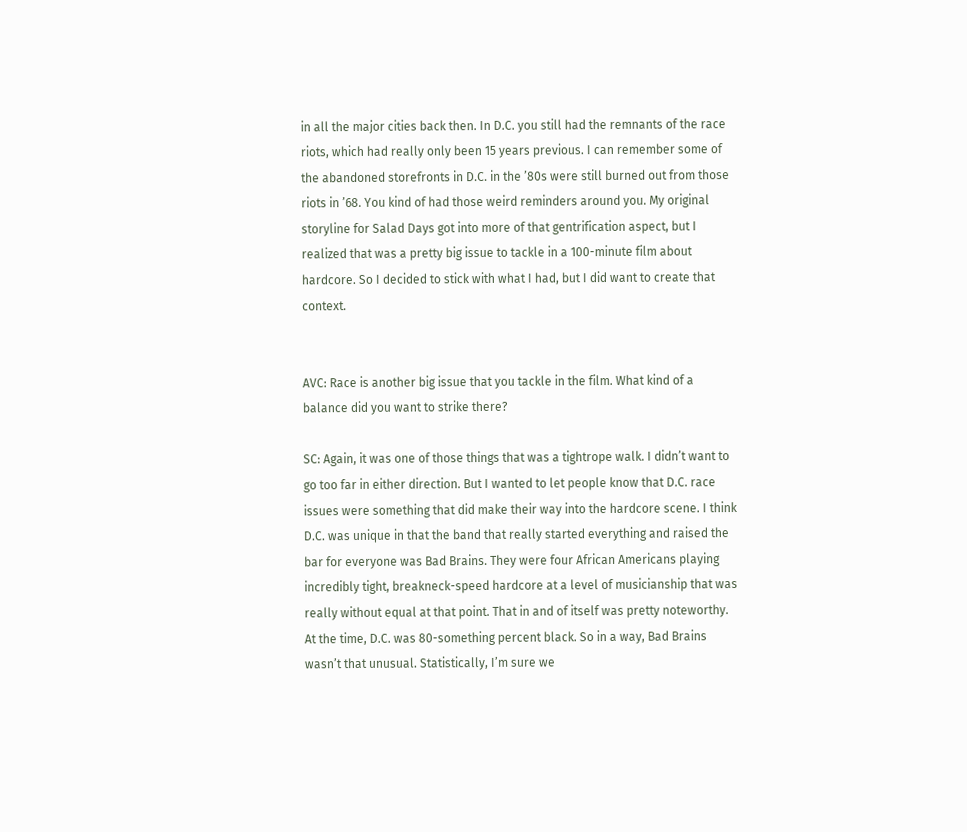in all the major cities back then. In D.C. you still had the remnants of the race riots, which had really only been 15 years previous. I can remember some of the abandoned storefronts in D.C. in the ’80s were still burned out from those riots in ’68. You kind of had those weird reminders around you. My original storyline for Salad Days got into more of that gentrification aspect, but I realized that was a pretty big issue to tackle in a 100-minute film about hardcore. So I decided to stick with what I had, but I did want to create that context.


AVC: Race is another big issue that you tackle in the film. What kind of a balance did you want to strike there?

SC: Again, it was one of those things that was a tightrope walk. I didn’t want to go too far in either direction. But I wanted to let people know that D.C. race issues were something that did make their way into the hardcore scene. I think D.C. was unique in that the band that really started everything and raised the bar for everyone was Bad Brains. They were four African Americans playing incredibly tight, breakneck-speed hardcore at a level of musicianship that was really without equal at that point. That in and of itself was pretty noteworthy. At the time, D.C. was 80-something percent black. So in a way, Bad Brains wasn’t that unusual. Statistically, I’m sure we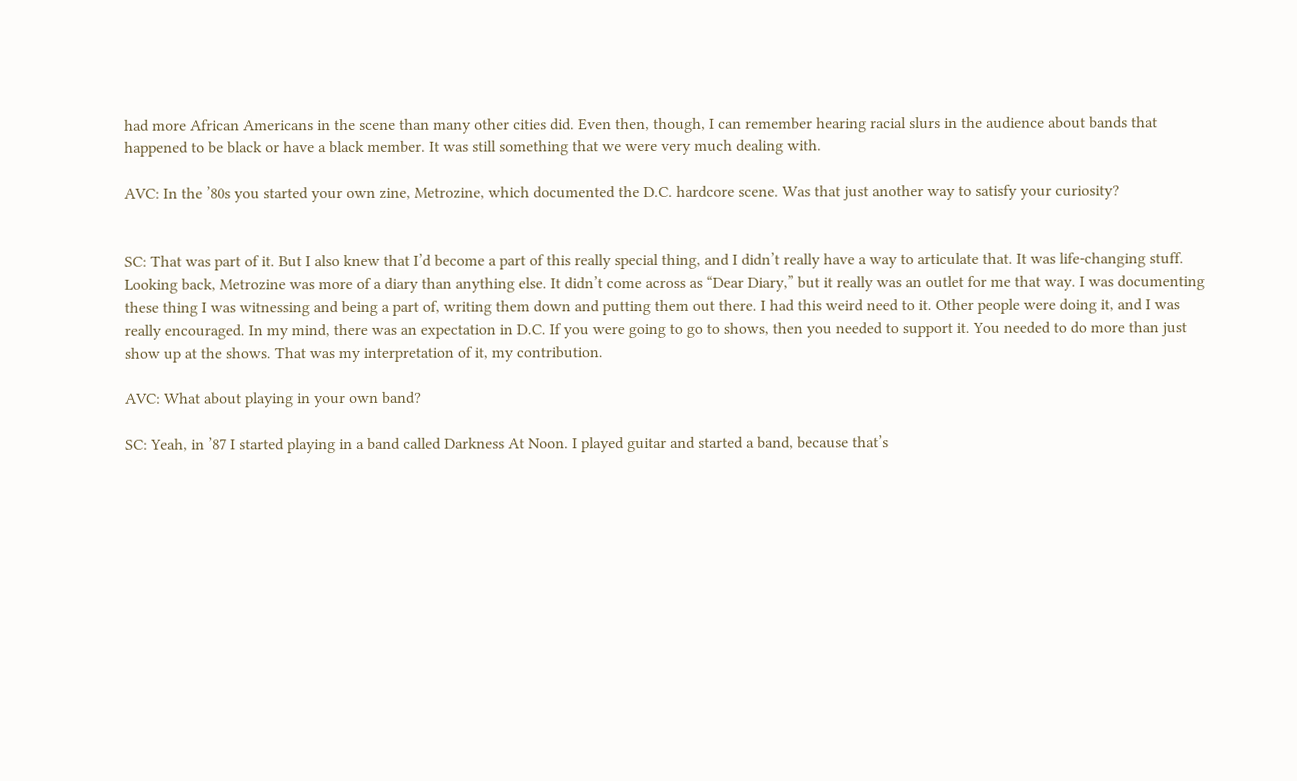had more African Americans in the scene than many other cities did. Even then, though, I can remember hearing racial slurs in the audience about bands that happened to be black or have a black member. It was still something that we were very much dealing with.

AVC: In the ’80s you started your own zine, Metrozine, which documented the D.C. hardcore scene. Was that just another way to satisfy your curiosity?


SC: That was part of it. But I also knew that I’d become a part of this really special thing, and I didn’t really have a way to articulate that. It was life-changing stuff. Looking back, Metrozine was more of a diary than anything else. It didn’t come across as “Dear Diary,” but it really was an outlet for me that way. I was documenting these thing I was witnessing and being a part of, writing them down and putting them out there. I had this weird need to it. Other people were doing it, and I was really encouraged. In my mind, there was an expectation in D.C. If you were going to go to shows, then you needed to support it. You needed to do more than just show up at the shows. That was my interpretation of it, my contribution.

AVC: What about playing in your own band?

SC: Yeah, in ’87 I started playing in a band called Darkness At Noon. I played guitar and started a band, because that’s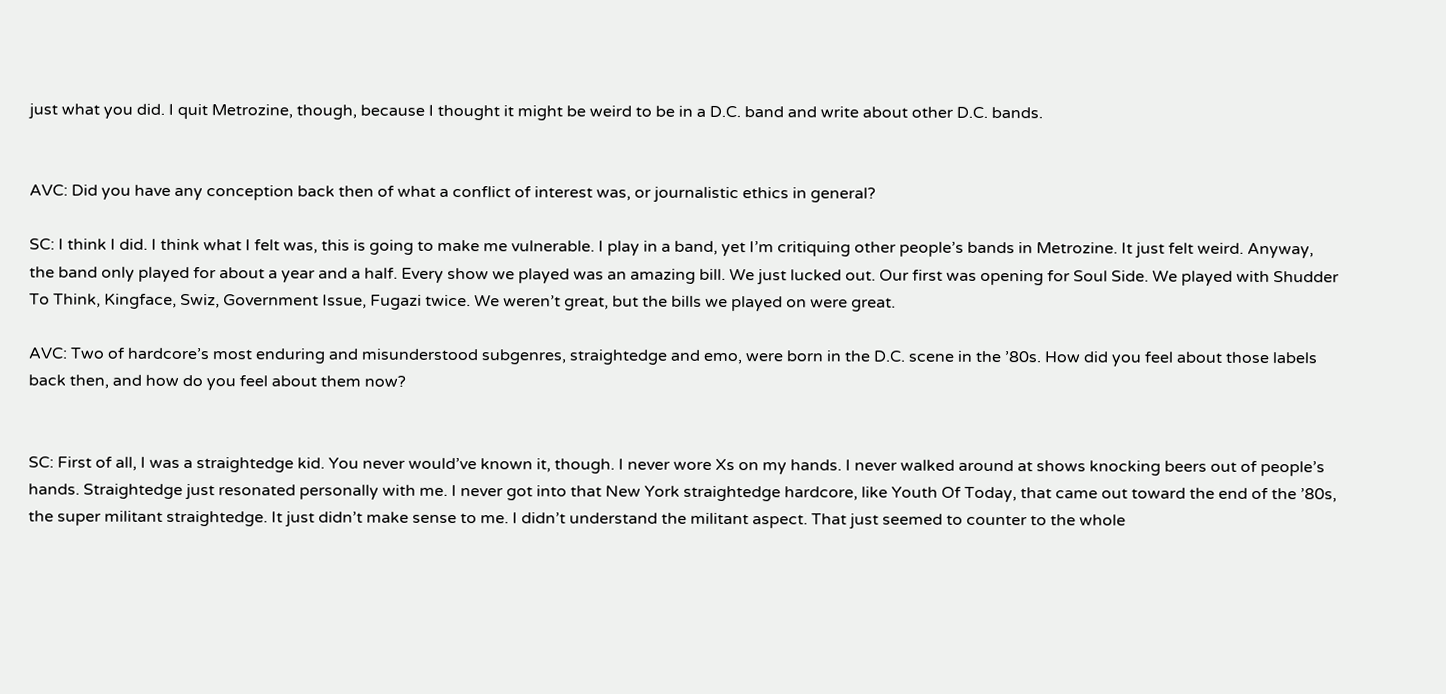just what you did. I quit Metrozine, though, because I thought it might be weird to be in a D.C. band and write about other D.C. bands.


AVC: Did you have any conception back then of what a conflict of interest was, or journalistic ethics in general?

SC: I think I did. I think what I felt was, this is going to make me vulnerable. I play in a band, yet I’m critiquing other people’s bands in Metrozine. It just felt weird. Anyway, the band only played for about a year and a half. Every show we played was an amazing bill. We just lucked out. Our first was opening for Soul Side. We played with Shudder To Think, Kingface, Swiz, Government Issue, Fugazi twice. We weren’t great, but the bills we played on were great.

AVC: Two of hardcore’s most enduring and misunderstood subgenres, straightedge and emo, were born in the D.C. scene in the ’80s. How did you feel about those labels back then, and how do you feel about them now?


SC: First of all, I was a straightedge kid. You never would’ve known it, though. I never wore Xs on my hands. I never walked around at shows knocking beers out of people’s hands. Straightedge just resonated personally with me. I never got into that New York straightedge hardcore, like Youth Of Today, that came out toward the end of the ’80s, the super militant straightedge. It just didn’t make sense to me. I didn’t understand the militant aspect. That just seemed to counter to the whole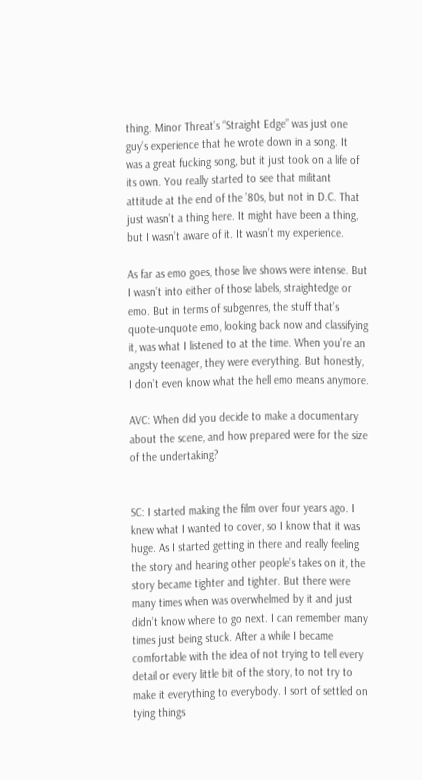thing. Minor Threat’s “Straight Edge” was just one guy’s experience that he wrote down in a song. It was a great fucking song, but it just took on a life of its own. You really started to see that militant attitude at the end of the ’80s, but not in D.C. That just wasn’t a thing here. It might have been a thing, but I wasn’t aware of it. It wasn’t my experience.

As far as emo goes, those live shows were intense. But I wasn’t into either of those labels, straightedge or emo. But in terms of subgenres, the stuff that’s quote-unquote emo, looking back now and classifying it, was what I listened to at the time. When you’re an angsty teenager, they were everything. But honestly, I don’t even know what the hell emo means anymore.

AVC: When did you decide to make a documentary about the scene, and how prepared were for the size of the undertaking?


SC: I started making the film over four years ago. I knew what I wanted to cover, so I know that it was huge. As I started getting in there and really feeling the story and hearing other people’s takes on it, the story became tighter and tighter. But there were many times when was overwhelmed by it and just didn’t know where to go next. I can remember many times just being stuck. After a while I became comfortable with the idea of not trying to tell every detail or every little bit of the story, to not try to make it everything to everybody. I sort of settled on tying things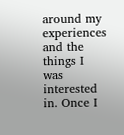around my experiences and the things I was interested in. Once I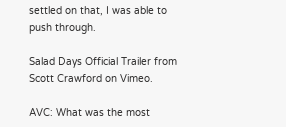settled on that, I was able to push through.

Salad Days Official Trailer from Scott Crawford on Vimeo.

AVC: What was the most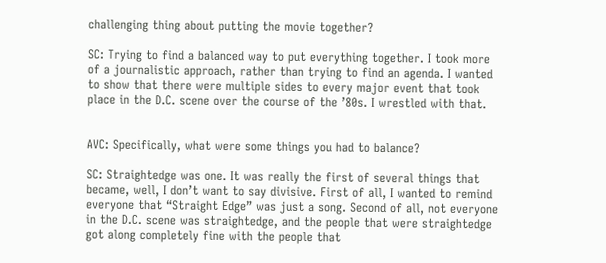challenging thing about putting the movie together?

SC: Trying to find a balanced way to put everything together. I took more of a journalistic approach, rather than trying to find an agenda. I wanted to show that there were multiple sides to every major event that took place in the D.C. scene over the course of the ’80s. I wrestled with that.


AVC: Specifically, what were some things you had to balance?

SC: Straightedge was one. It was really the first of several things that became, well, I don’t want to say divisive. First of all, I wanted to remind everyone that “Straight Edge” was just a song. Second of all, not everyone in the D.C. scene was straightedge, and the people that were straightedge got along completely fine with the people that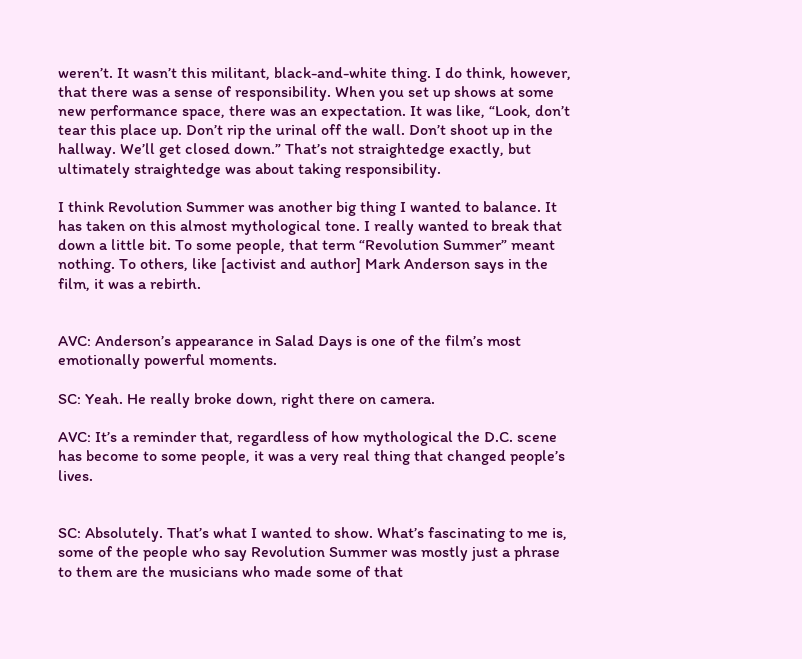weren’t. It wasn’t this militant, black-and-white thing. I do think, however, that there was a sense of responsibility. When you set up shows at some new performance space, there was an expectation. It was like, “Look, don’t tear this place up. Don’t rip the urinal off the wall. Don’t shoot up in the hallway. We’ll get closed down.” That’s not straightedge exactly, but ultimately straightedge was about taking responsibility.

I think Revolution Summer was another big thing I wanted to balance. It has taken on this almost mythological tone. I really wanted to break that down a little bit. To some people, that term “Revolution Summer” meant nothing. To others, like [activist and author] Mark Anderson says in the film, it was a rebirth.


AVC: Anderson’s appearance in Salad Days is one of the film’s most emotionally powerful moments.

SC: Yeah. He really broke down, right there on camera.

AVC: It’s a reminder that, regardless of how mythological the D.C. scene has become to some people, it was a very real thing that changed people’s lives.


SC: Absolutely. That’s what I wanted to show. What’s fascinating to me is, some of the people who say Revolution Summer was mostly just a phrase to them are the musicians who made some of that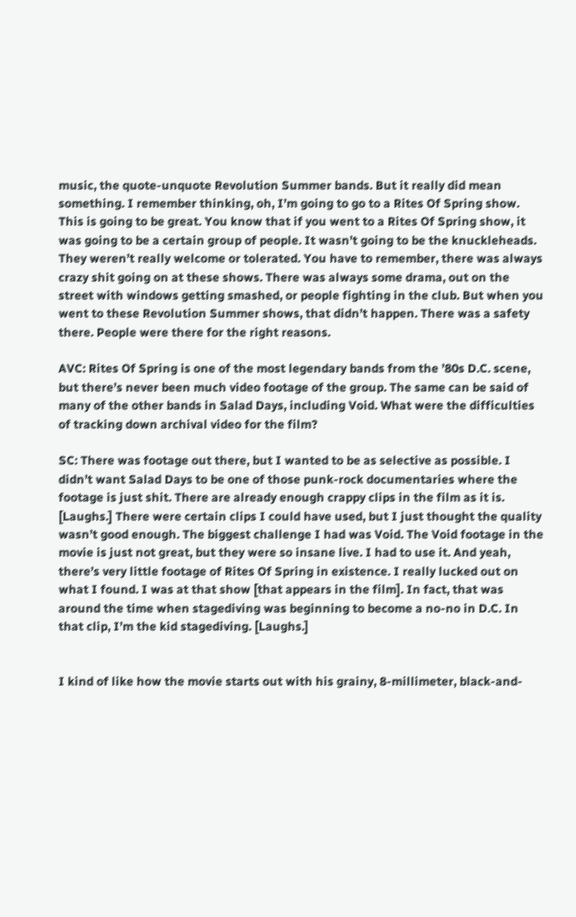music, the quote-unquote Revolution Summer bands. But it really did mean something. I remember thinking, oh, I’m going to go to a Rites Of Spring show. This is going to be great. You know that if you went to a Rites Of Spring show, it was going to be a certain group of people. It wasn’t going to be the knuckleheads. They weren’t really welcome or tolerated. You have to remember, there was always crazy shit going on at these shows. There was always some drama, out on the street with windows getting smashed, or people fighting in the club. But when you went to these Revolution Summer shows, that didn’t happen. There was a safety there. People were there for the right reasons.

AVC: Rites Of Spring is one of the most legendary bands from the ’80s D.C. scene, but there’s never been much video footage of the group. The same can be said of many of the other bands in Salad Days, including Void. What were the difficulties of tracking down archival video for the film?

SC: There was footage out there, but I wanted to be as selective as possible. I didn’t want Salad Days to be one of those punk-rock documentaries where the footage is just shit. There are already enough crappy clips in the film as it is. [Laughs.] There were certain clips I could have used, but I just thought the quality wasn’t good enough. The biggest challenge I had was Void. The Void footage in the movie is just not great, but they were so insane live. I had to use it. And yeah, there’s very little footage of Rites Of Spring in existence. I really lucked out on what I found. I was at that show [that appears in the film]. In fact, that was around the time when stagediving was beginning to become a no-no in D.C. In that clip, I’m the kid stagediving. [Laughs.]


I kind of like how the movie starts out with his grainy, 8-millimeter, black-and-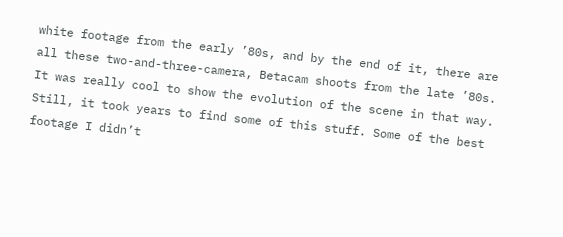white footage from the early ’80s, and by the end of it, there are all these two-and-three-camera, Betacam shoots from the late ’80s. It was really cool to show the evolution of the scene in that way. Still, it took years to find some of this stuff. Some of the best footage I didn’t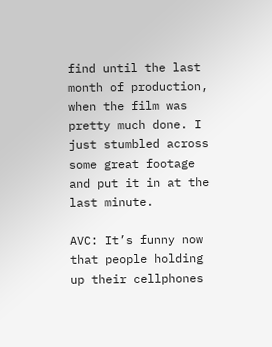find until the last month of production, when the film was pretty much done. I just stumbled across some great footage and put it in at the last minute.

AVC: It’s funny now that people holding up their cellphones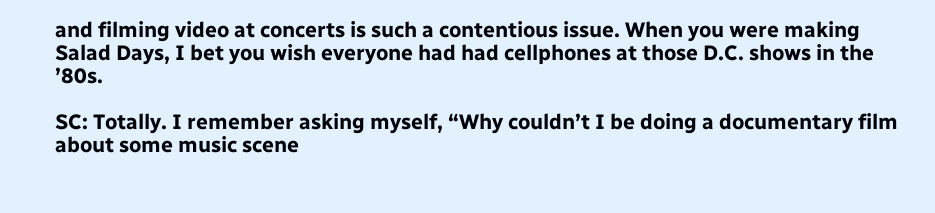and filming video at concerts is such a contentious issue. When you were making Salad Days, I bet you wish everyone had had cellphones at those D.C. shows in the ’80s.

SC: Totally. I remember asking myself, “Why couldn’t I be doing a documentary film about some music scene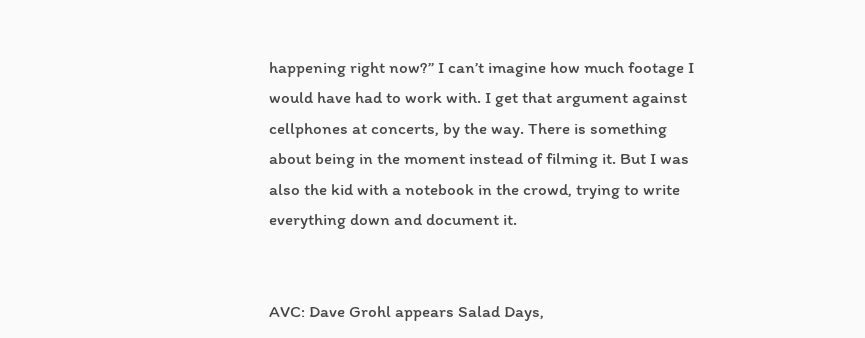happening right now?” I can’t imagine how much footage I would have had to work with. I get that argument against cellphones at concerts, by the way. There is something about being in the moment instead of filming it. But I was also the kid with a notebook in the crowd, trying to write everything down and document it.


AVC: Dave Grohl appears Salad Days,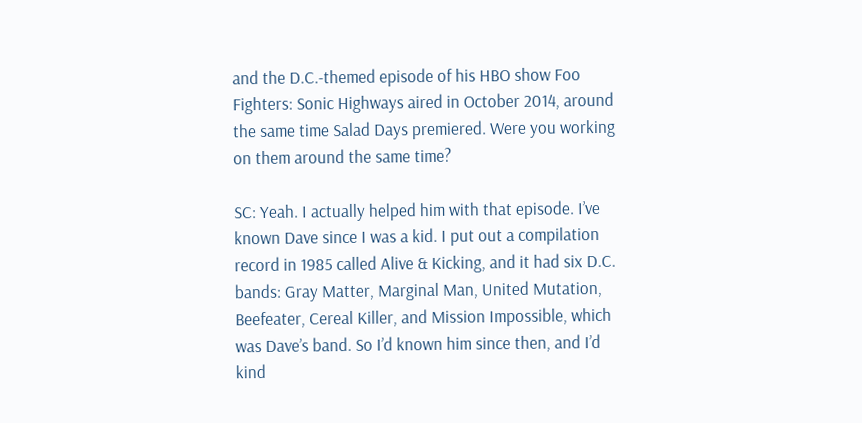and the D.C.-themed episode of his HBO show Foo Fighters: Sonic Highways aired in October 2014, around the same time Salad Days premiered. Were you working on them around the same time?

SC: Yeah. I actually helped him with that episode. I’ve known Dave since I was a kid. I put out a compilation record in 1985 called Alive & Kicking, and it had six D.C. bands: Gray Matter, Marginal Man, United Mutation, Beefeater, Cereal Killer, and Mission Impossible, which was Dave’s band. So I’d known him since then, and I’d kind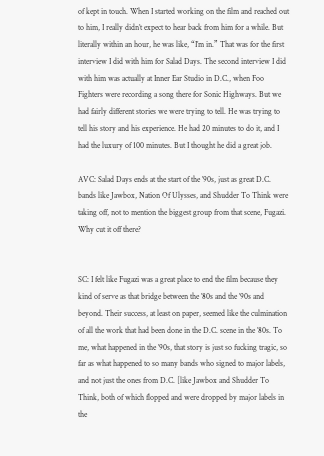of kept in touch. When I started working on the film and reached out to him, I really didn’t expect to hear back from him for a while. But literally within an hour, he was like, “I’m in.” That was for the first interview I did with him for Salad Days. The second interview I did with him was actually at Inner Ear Studio in D.C., when Foo Fighters were recording a song there for Sonic Highways. But we had fairly different stories we were trying to tell. He was trying to tell his story and his experience. He had 20 minutes to do it, and I had the luxury of 100 minutes. But I thought he did a great job.

AVC: Salad Days ends at the start of the ’90s, just as great D.C. bands like Jawbox, Nation Of Ulysses, and Shudder To Think were taking off, not to mention the biggest group from that scene, Fugazi. Why cut it off there?


SC: I felt like Fugazi was a great place to end the film because they kind of serve as that bridge between the ’80s and the ’90s and beyond. Their success, at least on paper, seemed like the culmination of all the work that had been done in the D.C. scene in the ’80s. To me, what happened in the ’90s, that story is just so fucking tragic, so far as what happened to so many bands who signed to major labels, and not just the ones from D.C. [like Jawbox and Shudder To Think, both of which flopped and were dropped by major labels in the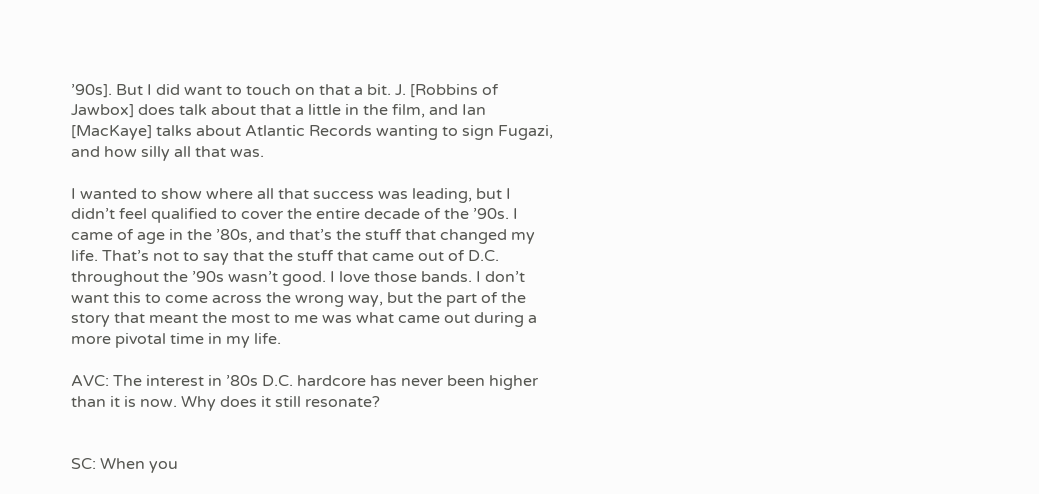’90s]. But I did want to touch on that a bit. J. [Robbins of Jawbox] does talk about that a little in the film, and Ian [MacKaye] talks about Atlantic Records wanting to sign Fugazi, and how silly all that was.

I wanted to show where all that success was leading, but I didn’t feel qualified to cover the entire decade of the ’90s. I came of age in the ’80s, and that’s the stuff that changed my life. That’s not to say that the stuff that came out of D.C. throughout the ’90s wasn’t good. I love those bands. I don’t want this to come across the wrong way, but the part of the story that meant the most to me was what came out during a more pivotal time in my life.

AVC: The interest in ’80s D.C. hardcore has never been higher than it is now. Why does it still resonate?


SC: When you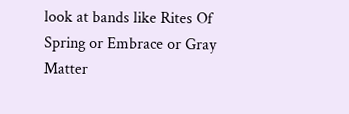look at bands like Rites Of Spring or Embrace or Gray Matter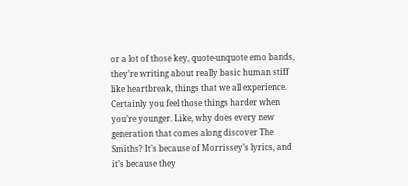or a lot of those key, quote-unquote emo bands, they’re writing about really basic human stiff like heartbreak, things that we all experience. Certainly you feel those things harder when you’re younger. Like, why does every new generation that comes along discover The Smiths? It’s because of Morrissey’s lyrics, and it’s because they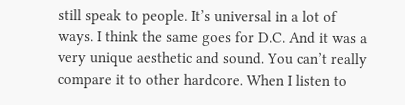still speak to people. It’s universal in a lot of ways. I think the same goes for D.C. And it was a very unique aesthetic and sound. You can’t really compare it to other hardcore. When I listen to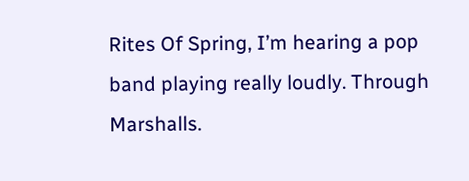Rites Of Spring, I’m hearing a pop band playing really loudly. Through Marshalls.